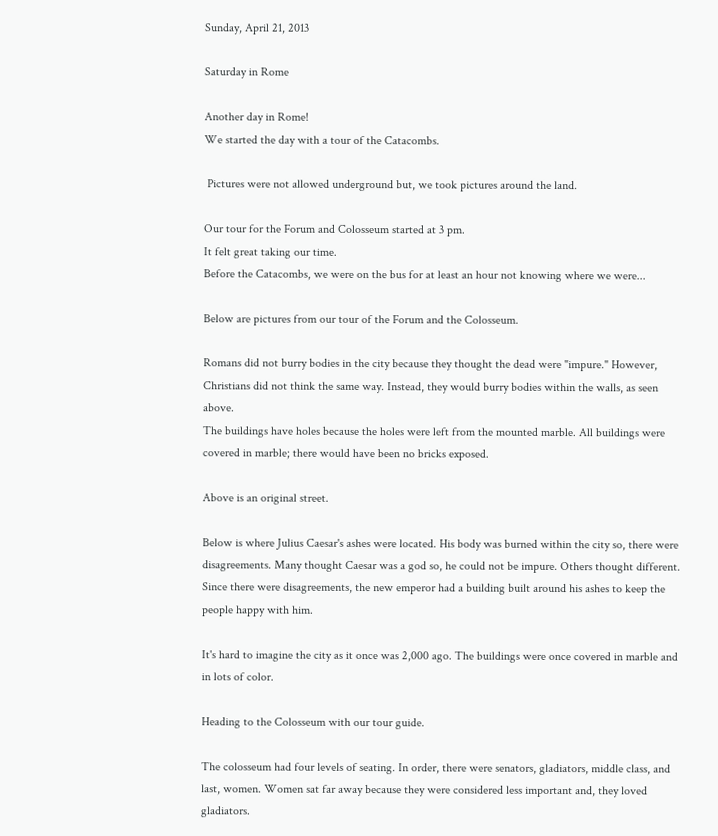Sunday, April 21, 2013

Saturday in Rome

Another day in Rome!
We started the day with a tour of the Catacombs.

 Pictures were not allowed underground but, we took pictures around the land.

Our tour for the Forum and Colosseum started at 3 pm.
It felt great taking our time.
Before the Catacombs, we were on the bus for at least an hour not knowing where we were...

Below are pictures from our tour of the Forum and the Colosseum.

Romans did not burry bodies in the city because they thought the dead were "impure." However, Christians did not think the same way. Instead, they would burry bodies within the walls, as seen above.
The buildings have holes because the holes were left from the mounted marble. All buildings were covered in marble; there would have been no bricks exposed.

Above is an original street.

Below is where Julius Caesar's ashes were located. His body was burned within the city so, there were disagreements. Many thought Caesar was a god so, he could not be impure. Others thought different. Since there were disagreements, the new emperor had a building built around his ashes to keep the people happy with him.

It's hard to imagine the city as it once was 2,000 ago. The buildings were once covered in marble and in lots of color.

Heading to the Colosseum with our tour guide.

The colosseum had four levels of seating. In order, there were senators, gladiators, middle class, and last, women. Women sat far away because they were considered less important and, they loved gladiators.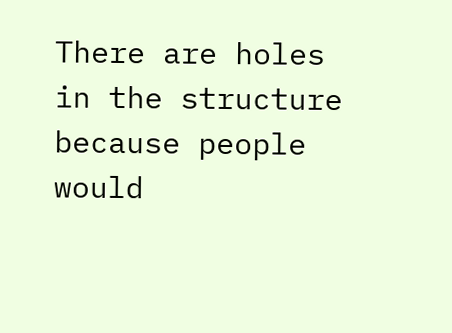There are holes in the structure because people would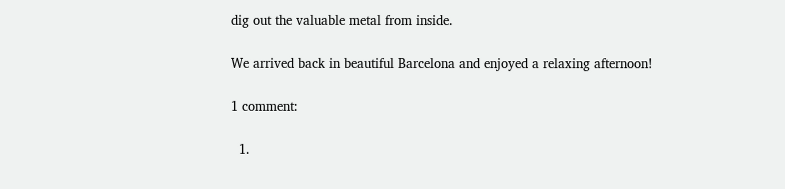dig out the valuable metal from inside.

We arrived back in beautiful Barcelona and enjoyed a relaxing afternoon!

1 comment:

  1.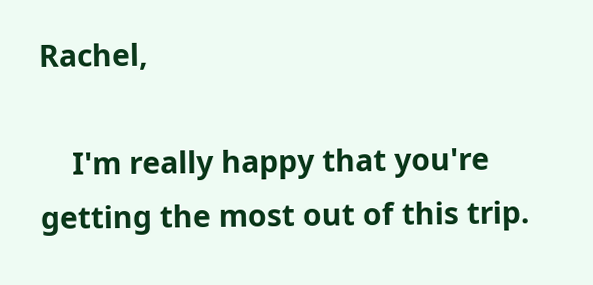Rachel,

    I'm really happy that you're getting the most out of this trip.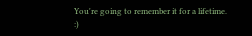You're going to remember it for a lifetime. :)